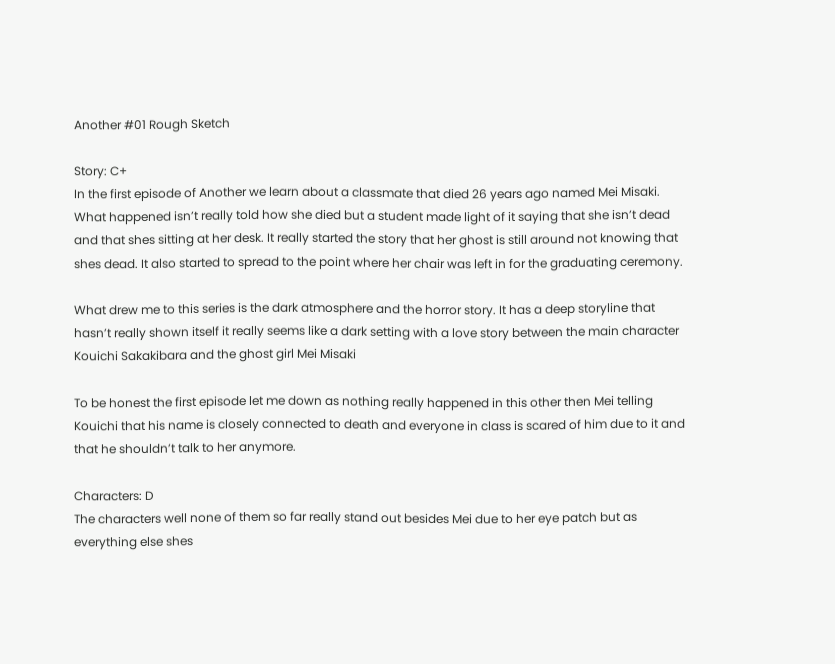Another #01 Rough Sketch

Story: C+
In the first episode of Another we learn about a classmate that died 26 years ago named Mei Misaki. What happened isn’t really told how she died but a student made light of it saying that she isn’t dead and that shes sitting at her desk. It really started the story that her ghost is still around not knowing that shes dead. It also started to spread to the point where her chair was left in for the graduating ceremony.

What drew me to this series is the dark atmosphere and the horror story. It has a deep storyline that hasn’t really shown itself it really seems like a dark setting with a love story between the main character Kouichi Sakakibara and the ghost girl Mei Misaki

To be honest the first episode let me down as nothing really happened in this other then Mei telling Kouichi that his name is closely connected to death and everyone in class is scared of him due to it and that he shouldn’t talk to her anymore.

Characters: D
The characters well none of them so far really stand out besides Mei due to her eye patch but as everything else shes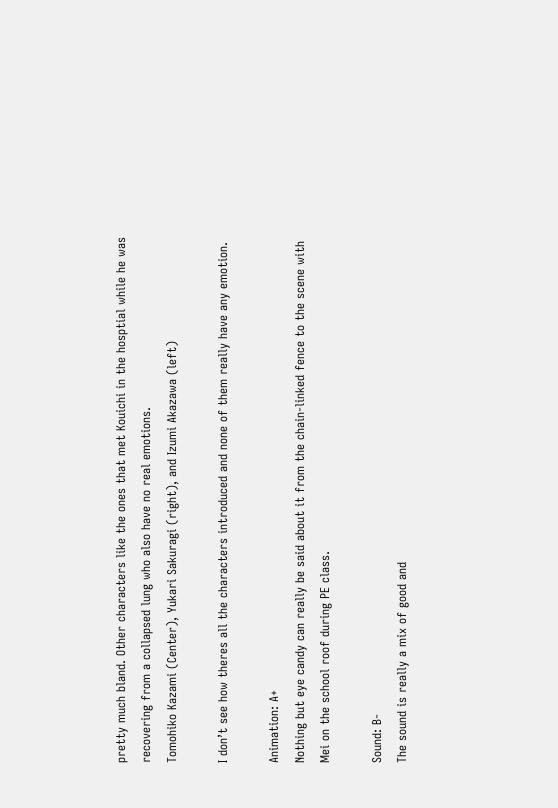pretty much bland. Other characters like the ones that met Kouichi in the hosptial while he was recovering from a collapsed lung who also have no real emotions.
Tomohiko Kazami (Center), Yukari Sakuragi (right), and Izumi Akazawa (left)

I don’t see how theres all the characters introduced and none of them really have any emotion.

Animation: A+
Nothing but eye candy can really be said about it from the chain-linked fence to the scene with Mei on the school roof during PE class.

Sound: B-
The sound is really a mix of good and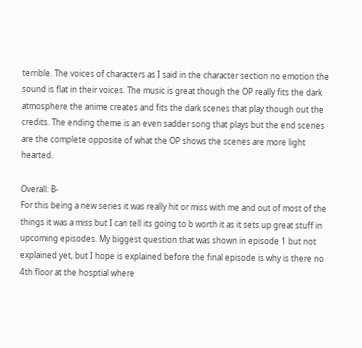terrible. The voices of characters as I said in the character section no emotion the sound is flat in their voices. The music is great though the OP really fits the dark atmosphere the anime creates and fits the dark scenes that play though out the credits. The ending theme is an even sadder song that plays but the end scenes are the complete opposite of what the OP shows the scenes are more light hearted.

Overall: B-
For this being a new series it was really hit or miss with me and out of most of the things it was a miss but I can tell its going to b worth it as it sets up great stuff in upcoming episodes. My biggest question that was shown in episode 1 but not explained yet, but I hope is explained before the final episode is why is there no 4th floor at the hosptial where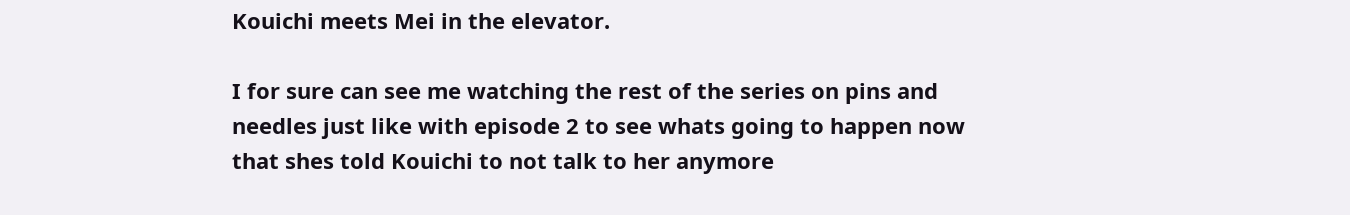Kouichi meets Mei in the elevator.

I for sure can see me watching the rest of the series on pins and needles just like with episode 2 to see whats going to happen now that shes told Kouichi to not talk to her anymore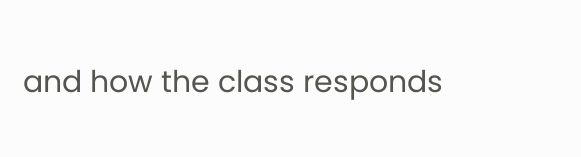and how the class responds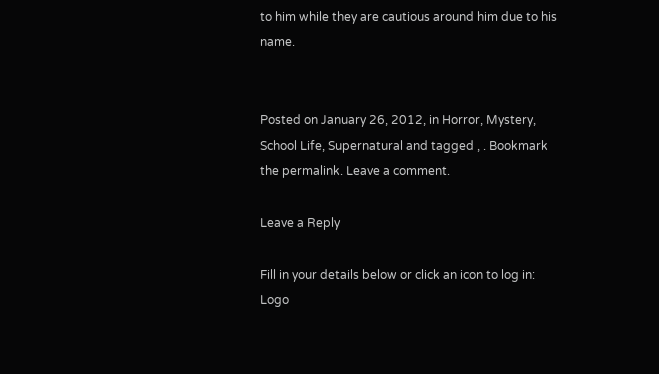to him while they are cautious around him due to his name.


Posted on January 26, 2012, in Horror, Mystery, School Life, Supernatural and tagged , . Bookmark the permalink. Leave a comment.

Leave a Reply

Fill in your details below or click an icon to log in: Logo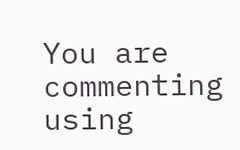You are commenting using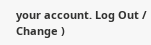your account. Log Out / Change )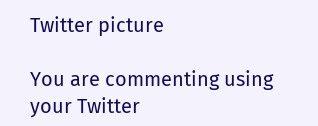Twitter picture

You are commenting using your Twitter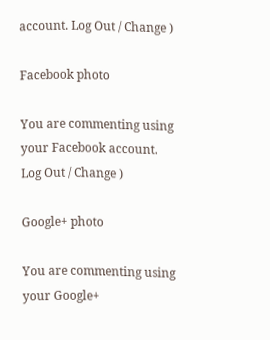account. Log Out / Change )

Facebook photo

You are commenting using your Facebook account. Log Out / Change )

Google+ photo

You are commenting using your Google+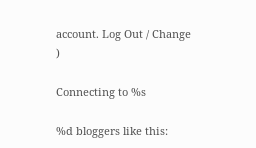account. Log Out / Change )

Connecting to %s

%d bloggers like this: